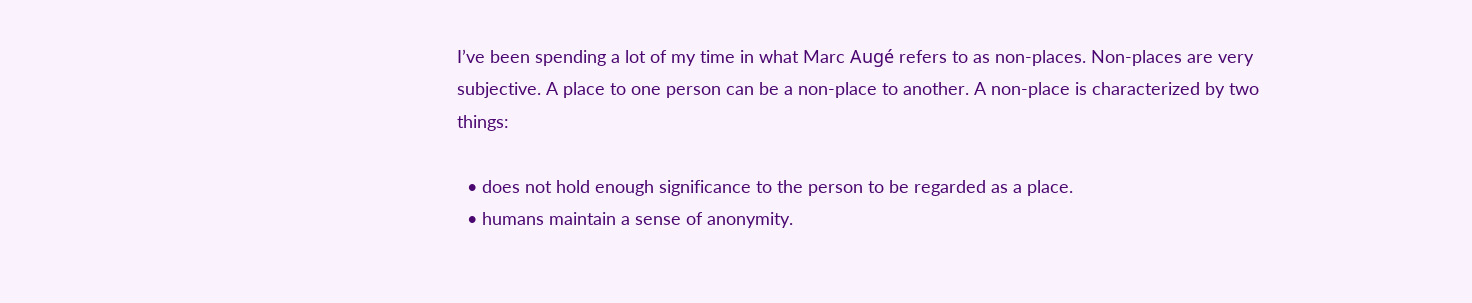I’ve been spending a lot of my time in what Marc Augé refers to as non-places. Non-places are very subjective. A place to one person can be a non-place to another. A non-place is characterized by two things:

  • does not hold enough significance to the person to be regarded as a place.
  • humans maintain a sense of anonymity.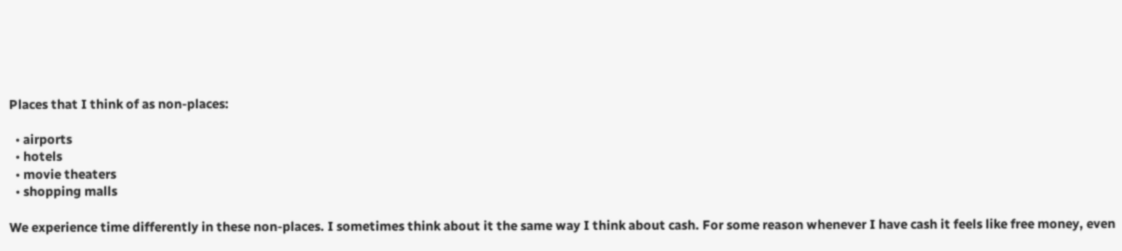Places that I think of as non-places:

  • airports
  • hotels
  • movie theaters
  • shopping malls

We experience time differently in these non-places. I sometimes think about it the same way I think about cash. For some reason whenever I have cash it feels like free money, even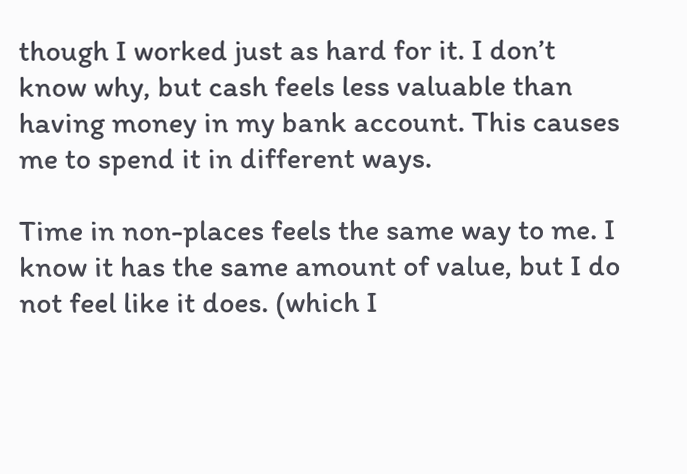though I worked just as hard for it. I don’t know why, but cash feels less valuable than having money in my bank account. This causes me to spend it in different ways.

Time in non-places feels the same way to me. I know it has the same amount of value, but I do not feel like it does. (which I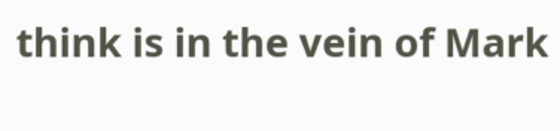think is in the vein of Mark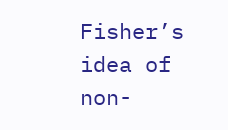Fisher’s idea of non-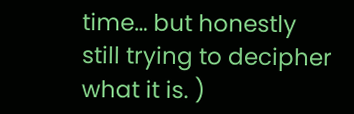time… but honestly still trying to decipher what it is. )